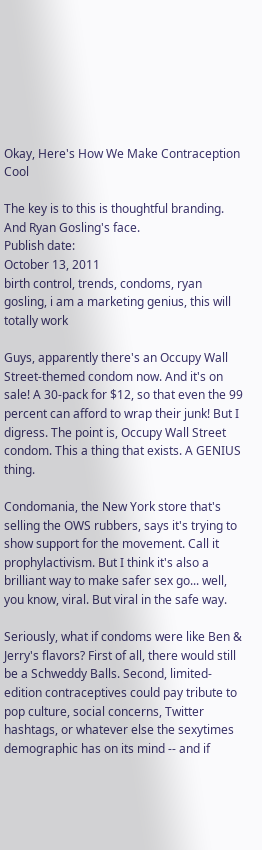Okay, Here's How We Make Contraception Cool

The key is to this is thoughtful branding. And Ryan Gosling's face.
Publish date:
October 13, 2011
birth control, trends, condoms, ryan gosling, i am a marketing genius, this will totally work

Guys, apparently there's an Occupy Wall Street-themed condom now. And it's on sale! A 30-pack for $12, so that even the 99 percent can afford to wrap their junk! But I digress. The point is, Occupy Wall Street condom. This a thing that exists. A GENIUS thing.

Condomania, the New York store that's selling the OWS rubbers, says it's trying to show support for the movement. Call it prophylactivism. But I think it's also a brilliant way to make safer sex go... well, you know, viral. But viral in the safe way.

Seriously, what if condoms were like Ben & Jerry's flavors? First of all, there would still be a Schweddy Balls. Second, limited-edition contraceptives could pay tribute to pop culture, social concerns, Twitter hashtags, or whatever else the sexytimes demographic has on its mind -- and if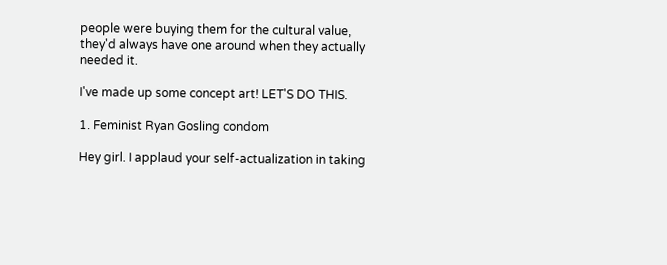people were buying them for the cultural value, they'd always have one around when they actually needed it.

I've made up some concept art! LET'S DO THIS.

1. Feminist Ryan Gosling condom

Hey girl. I applaud your self-actualization in taking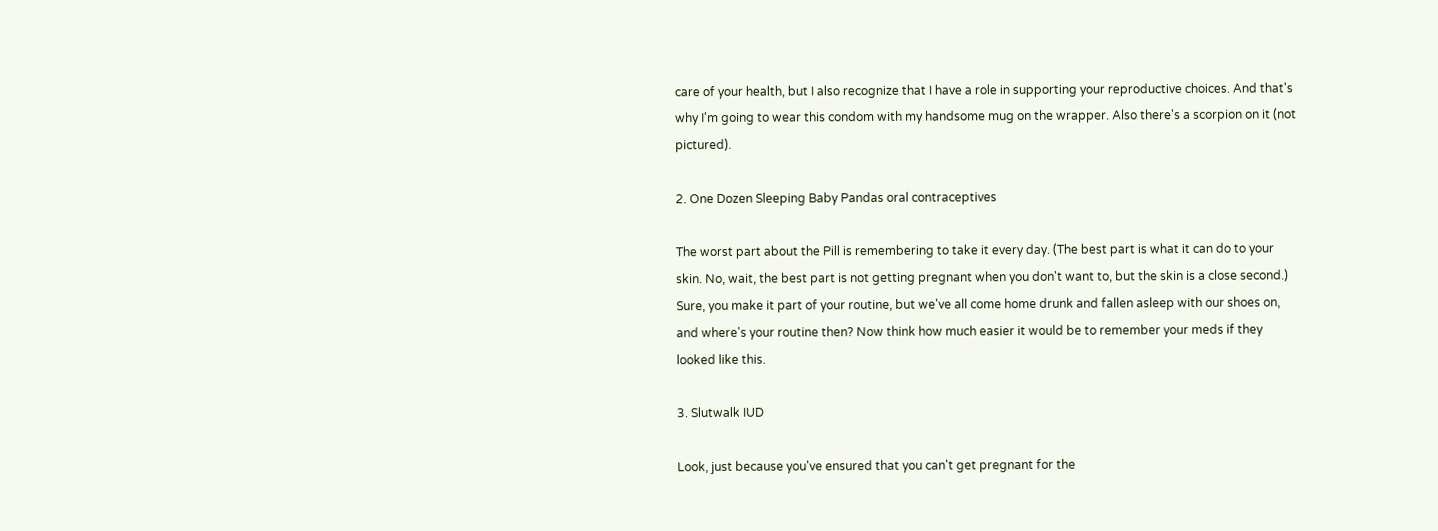care of your health, but I also recognize that I have a role in supporting your reproductive choices. And that's why I'm going to wear this condom with my handsome mug on the wrapper. Also there's a scorpion on it (not pictured).

2. One Dozen Sleeping Baby Pandas oral contraceptives

The worst part about the Pill is remembering to take it every day. (The best part is what it can do to your skin. No, wait, the best part is not getting pregnant when you don't want to, but the skin is a close second.) Sure, you make it part of your routine, but we've all come home drunk and fallen asleep with our shoes on, and where's your routine then? Now think how much easier it would be to remember your meds if they looked like this.

3. Slutwalk IUD

Look, just because you've ensured that you can't get pregnant for the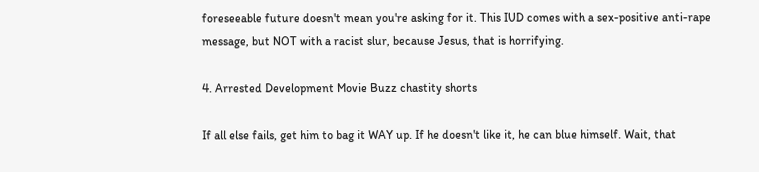foreseeable future doesn't mean you're asking for it. This IUD comes with a sex-positive anti-rape message, but NOT with a racist slur, because Jesus, that is horrifying.

4. Arrested Development Movie Buzz chastity shorts

If all else fails, get him to bag it WAY up. If he doesn't like it, he can blue himself. Wait, that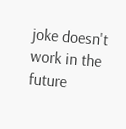joke doesn't work in the future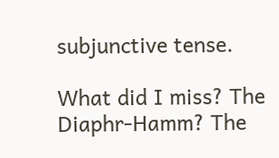subjunctive tense.

What did I miss? The Diaphr-Hamm? The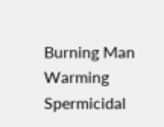Burning Man Warming Spermicidal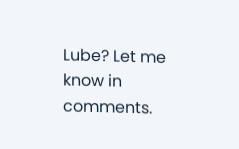Lube? Let me know in comments.